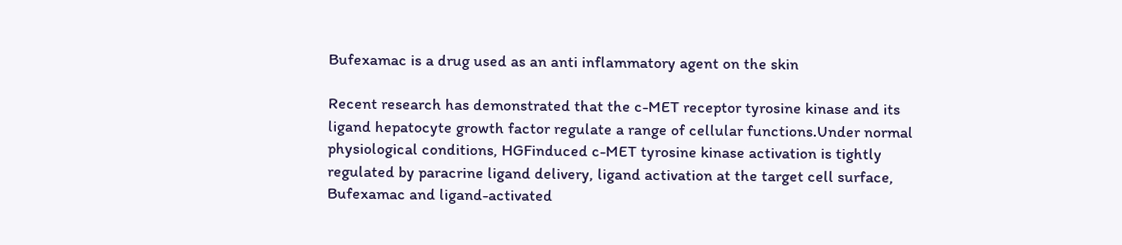Bufexamac is a drug used as an anti inflammatory agent on the skin

Recent research has demonstrated that the c-MET receptor tyrosine kinase and its ligand hepatocyte growth factor regulate a range of cellular functions.Under normal physiological conditions, HGFinduced c-MET tyrosine kinase activation is tightly regulated by paracrine ligand delivery, ligand activation at the target cell surface, Bufexamac and ligand-activated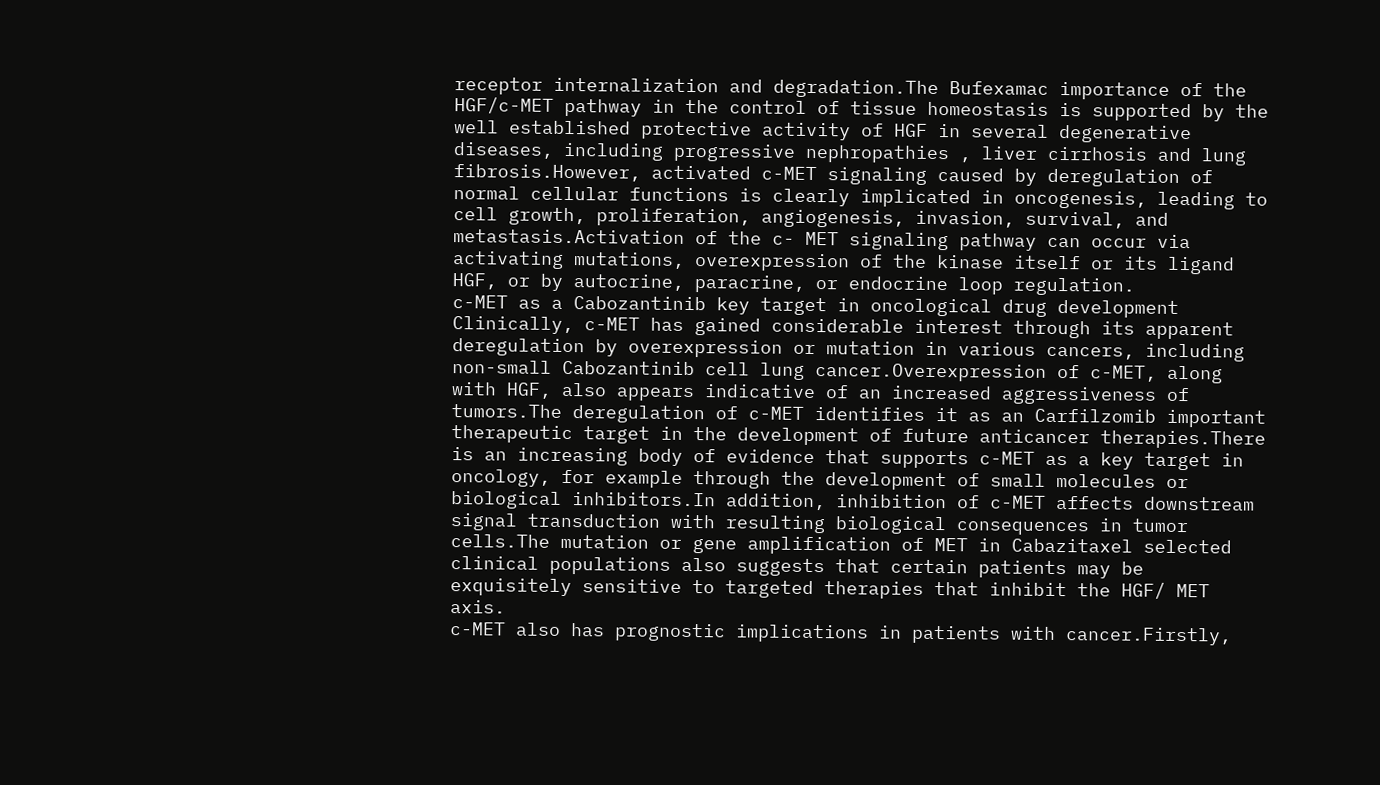receptor internalization and degradation.The Bufexamac importance of the HGF/c-MET pathway in the control of tissue homeostasis is supported by the well established protective activity of HGF in several degenerative diseases, including progressive nephropathies , liver cirrhosis and lung fibrosis.However, activated c-MET signaling caused by deregulation of normal cellular functions is clearly implicated in oncogenesis, leading to cell growth, proliferation, angiogenesis, invasion, survival, and metastasis.Activation of the c- MET signaling pathway can occur via activating mutations, overexpression of the kinase itself or its ligand HGF, or by autocrine, paracrine, or endocrine loop regulation.
c-MET as a Cabozantinib key target in oncological drug development Clinically, c-MET has gained considerable interest through its apparent deregulation by overexpression or mutation in various cancers, including non-small Cabozantinib cell lung cancer.Overexpression of c-MET, along with HGF, also appears indicative of an increased aggressiveness of tumors.The deregulation of c-MET identifies it as an Carfilzomib important therapeutic target in the development of future anticancer therapies.There is an increasing body of evidence that supports c-MET as a key target in oncology, for example through the development of small molecules or biological inhibitors.In addition, inhibition of c-MET affects downstream signal transduction with resulting biological consequences in tumor cells.The mutation or gene amplification of MET in Cabazitaxel selected clinical populations also suggests that certain patients may be exquisitely sensitive to targeted therapies that inhibit the HGF/ MET axis.
c-MET also has prognostic implications in patients with cancer.Firstly,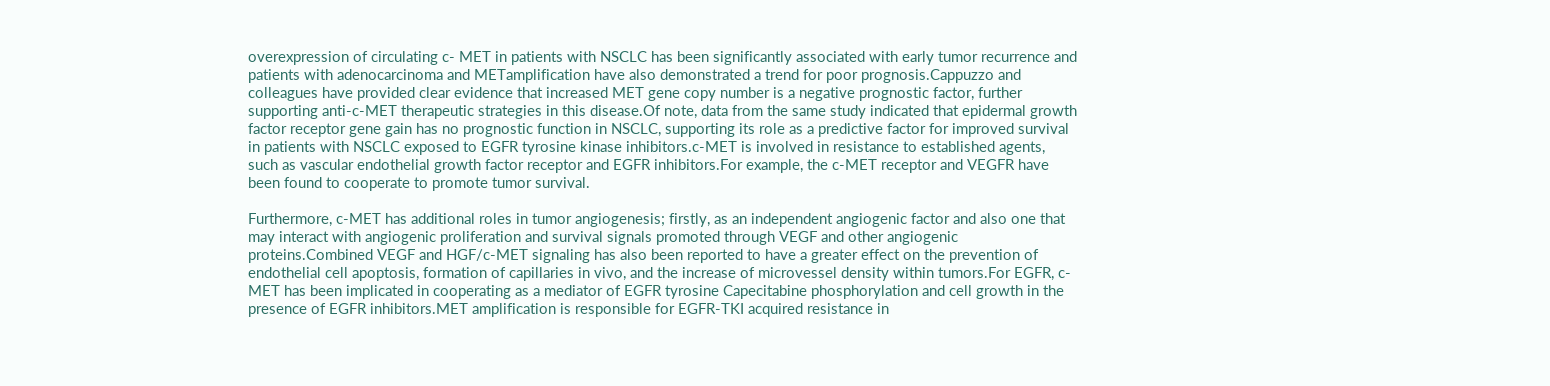overexpression of circulating c- MET in patients with NSCLC has been significantly associated with early tumor recurrence and patients with adenocarcinoma and METamplification have also demonstrated a trend for poor prognosis.Cappuzzo and colleagues have provided clear evidence that increased MET gene copy number is a negative prognostic factor, further supporting anti-c-MET therapeutic strategies in this disease.Of note, data from the same study indicated that epidermal growth factor receptor gene gain has no prognostic function in NSCLC, supporting its role as a predictive factor for improved survival in patients with NSCLC exposed to EGFR tyrosine kinase inhibitors.c-MET is involved in resistance to established agents, such as vascular endothelial growth factor receptor and EGFR inhibitors.For example, the c-MET receptor and VEGFR have been found to cooperate to promote tumor survival.

Furthermore, c-MET has additional roles in tumor angiogenesis; firstly, as an independent angiogenic factor and also one that may interact with angiogenic proliferation and survival signals promoted through VEGF and other angiogenic proteins.Combined VEGF and HGF/c-MET signaling has also been reported to have a greater effect on the prevention of endothelial cell apoptosis, formation of capillaries in vivo, and the increase of microvessel density within tumors.For EGFR, c-MET has been implicated in cooperating as a mediator of EGFR tyrosine Capecitabine phosphorylation and cell growth in the presence of EGFR inhibitors.MET amplification is responsible for EGFR-TKI acquired resistance in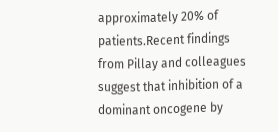approximately 20% of patients.Recent findings from Pillay and colleagues suggest that inhibition of a dominant oncogene by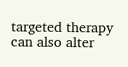targeted therapy can also alter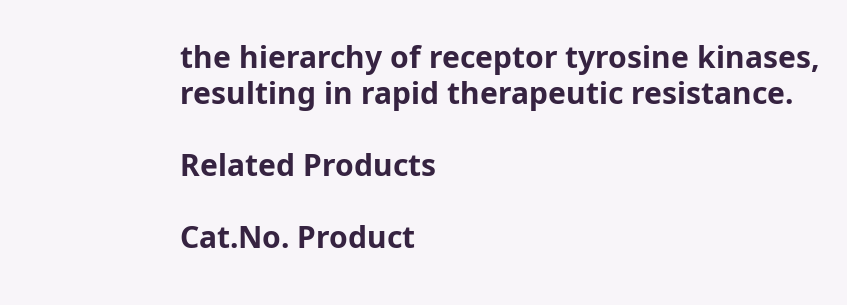the hierarchy of receptor tyrosine kinases, resulting in rapid therapeutic resistance.

Related Products

Cat.No. Product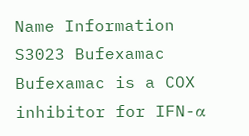Name Information
S3023 Bufexamac Bufexamac is a COX inhibitor for IFN-α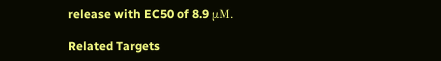release with EC50 of 8.9 μM.

Related Targets